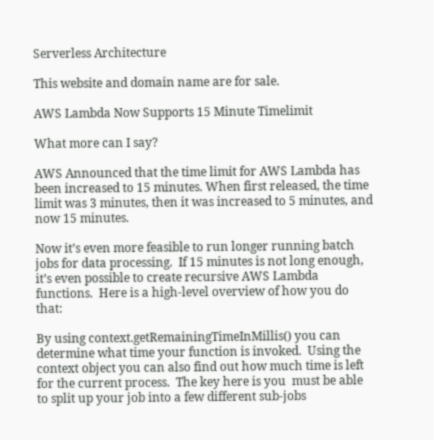Serverless Architecture

This website and domain name are for sale.

AWS Lambda Now Supports 15 Minute Timelimit

What more can I say?

AWS Announced that the time limit for AWS Lambda has been increased to 15 minutes. When first released, the time limit was 3 minutes, then it was increased to 5 minutes, and now 15 minutes.

Now it’s even more feasible to run longer running batch jobs for data processing.  If 15 minutes is not long enough, it’s even possible to create recursive AWS Lambda functions.  Here is a high-level overview of how you do that:

By using context.getRemainingTimeInMillis() you can determine what time your function is invoked.  Using the context object you can also find out how much time is left for the current process.  The key here is you  must be able to split up your job into a few different sub-jobs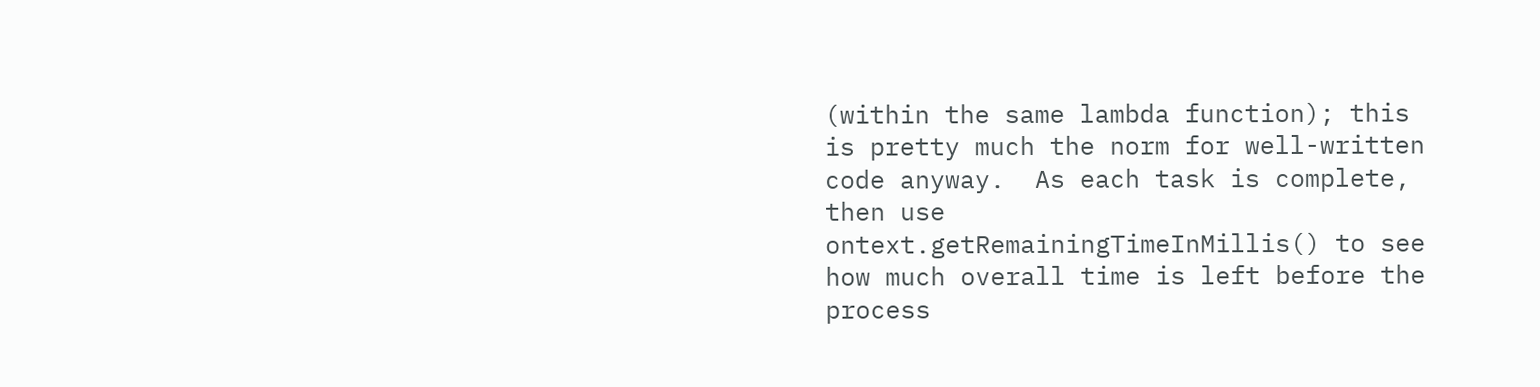(within the same lambda function); this is pretty much the norm for well-written code anyway.  As each task is complete, then use ontext.getRemainingTimeInMillis() to see how much overall time is left before the process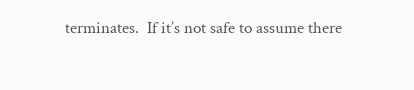terminates.  If it’s not safe to assume there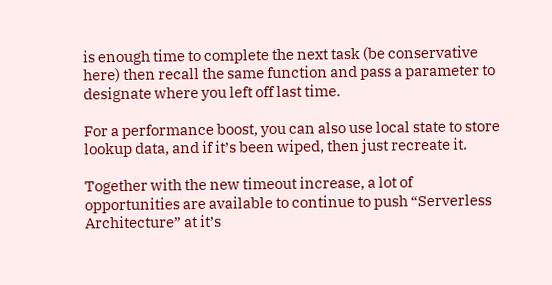is enough time to complete the next task (be conservative here) then recall the same function and pass a parameter to designate where you left off last time.

For a performance boost, you can also use local state to store lookup data, and if it’s been wiped, then just recreate it.

Together with the new timeout increase, a lot of opportunities are available to continue to push “Serverless Architecture” at it’s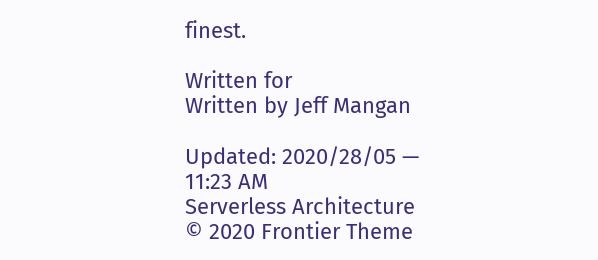finest.

Written for
Written by Jeff Mangan

Updated: 2020/28/05 — 11:23 AM
Serverless Architecture © 2020 Frontier Theme